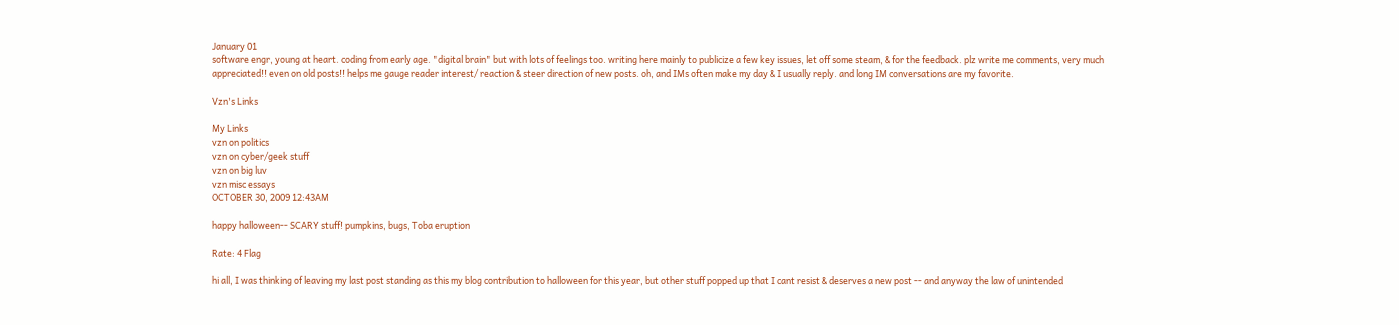January 01
software engr, young at heart. coding from early age. "digital brain" but with lots of feelings too. writing here mainly to publicize a few key issues, let off some steam, & for the feedback. plz write me comments, very much appreciated!! even on old posts!! helps me gauge reader interest/ reaction & steer direction of new posts. oh, and IMs often make my day & I usually reply. and long IM conversations are my favorite.

Vzn's Links

My Links
vzn on politics
vzn on cyber/geek stuff
vzn on big luv
vzn misc essays
OCTOBER 30, 2009 12:43AM

happy halloween-- SCARY stuff! pumpkins, bugs, Toba eruption

Rate: 4 Flag

hi all, I was thinking of leaving my last post standing as this my blog contribution to halloween for this year, but other stuff popped up that I cant resist & deserves a new post -- and anyway the law of unintended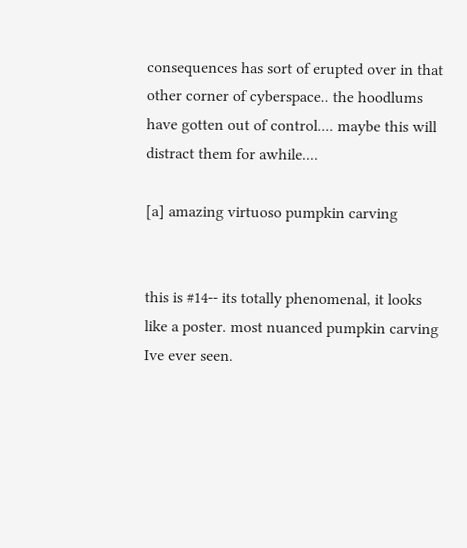consequences has sort of erupted over in that other corner of cyberspace.. the hoodlums have gotten out of control.... maybe this will distract them for awhile....

[a] amazing virtuoso pumpkin carving


this is #14-- its totally phenomenal, it looks like a poster. most nuanced pumpkin carving Ive ever seen.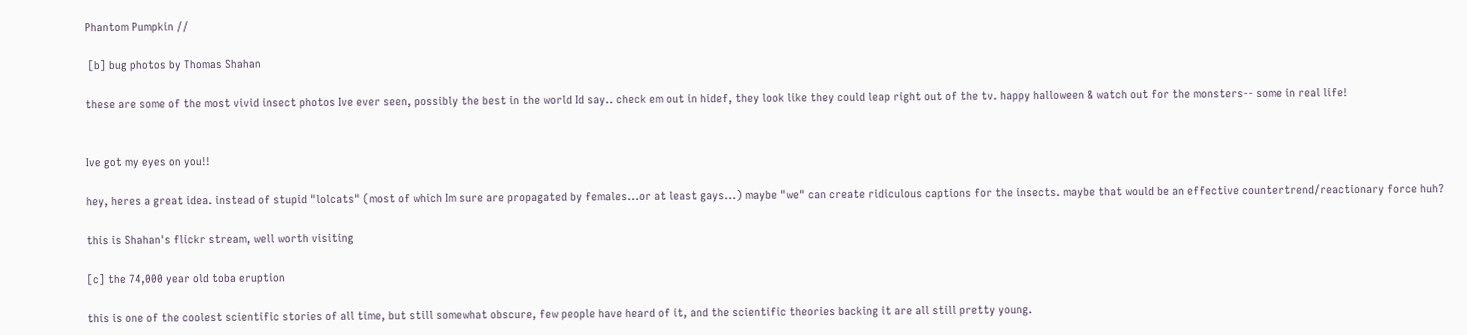Phantom Pumpkin //

 [b] bug photos by Thomas Shahan

these are some of the most vivid insect photos Ive ever seen, possibly the best in the world Id say.. check em out in hidef, they look like they could leap right out of the tv. happy halloween & watch out for the monsters-- some in real life!


Ive got my eyes on you!!

hey, heres a great idea. instead of stupid "lolcats" (most of which Im sure are propagated by females...or at least gays...) maybe "we" can create ridiculous captions for the insects. maybe that would be an effective countertrend/reactionary force huh?

this is Shahan's flickr stream, well worth visiting

[c] the 74,000 year old toba eruption

this is one of the coolest scientific stories of all time, but still somewhat obscure, few people have heard of it, and the scientific theories backing it are all still pretty young.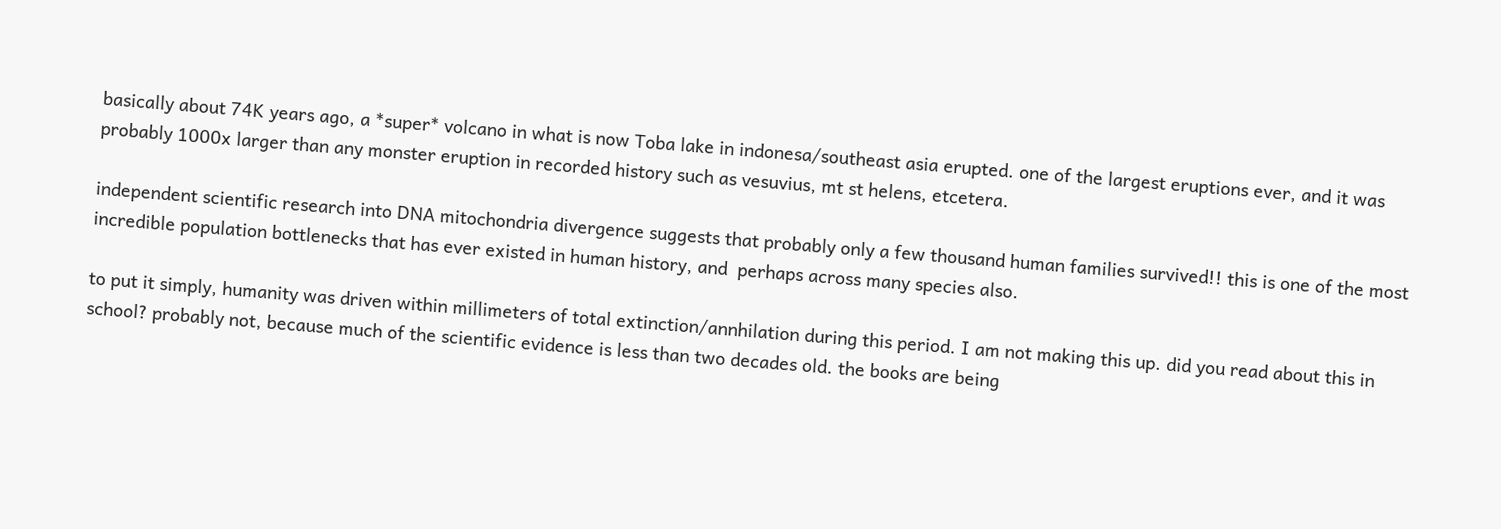basically about 74K years ago, a *super* volcano in what is now Toba lake in indonesa/southeast asia erupted. one of the largest eruptions ever, and it was probably 1000x larger than any monster eruption in recorded history such as vesuvius, mt st helens, etcetera.

independent scientific research into DNA mitochondria divergence suggests that probably only a few thousand human families survived!! this is one of the most incredible population bottlenecks that has ever existed in human history, and  perhaps across many species also.

to put it simply, humanity was driven within millimeters of total extinction/annhilation during this period. I am not making this up. did you read about this in school? probably not, because much of the scientific evidence is less than two decades old. the books are being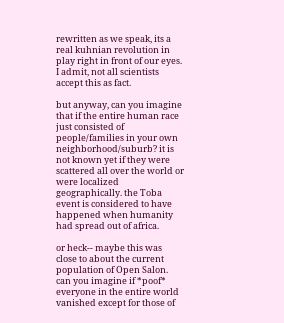rewritten as we speak, its a real kuhnian revolution in play right in front of our eyes. I admit, not all scientists accept this as fact.

but anyway, can you imagine that if the entire human race just consisted of people/families in your own neighborhood/suburb? it is not known yet if they were scattered all over the world or were localized geographically. the Toba event is considered to have happened when humanity had spread out of africa.

or heck-- maybe this was close to about the current population of Open Salon. can you imagine if *poof* everyone in the entire world vanished except for those of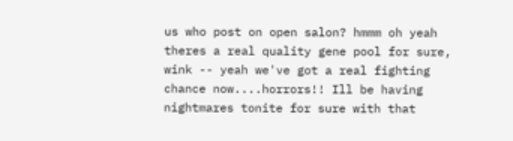us who post on open salon? hmmm oh yeah theres a real quality gene pool for sure, wink -- yeah we've got a real fighting chance now....horrors!! Ill be having nightmares tonite for sure with that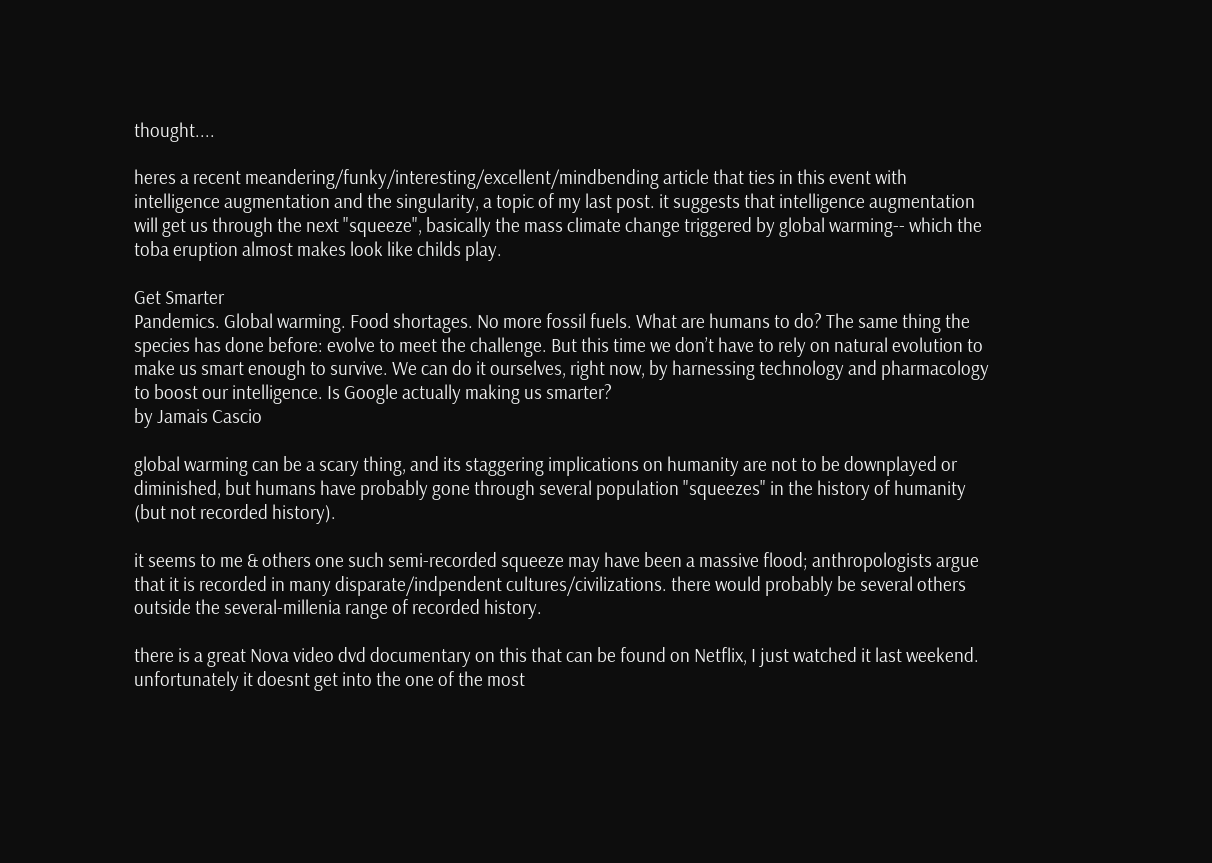thought....

heres a recent meandering/funky/interesting/excellent/mindbending article that ties in this event with intelligence augmentation and the singularity, a topic of my last post. it suggests that intelligence augmentation will get us through the next "squeeze", basically the mass climate change triggered by global warming-- which the toba eruption almost makes look like childs play.

Get Smarter
Pandemics. Global warming. Food shortages. No more fossil fuels. What are humans to do? The same thing the species has done before: evolve to meet the challenge. But this time we don’t have to rely on natural evolution to make us smart enough to survive. We can do it ourselves, right now, by harnessing technology and pharmacology to boost our intelligence. Is Google actually making us smarter?
by Jamais Cascio

global warming can be a scary thing, and its staggering implications on humanity are not to be downplayed or diminished, but humans have probably gone through several population "squeezes" in the history of humanity (but not recorded history).

it seems to me & others one such semi-recorded squeeze may have been a massive flood; anthropologists argue that it is recorded in many disparate/indpendent cultures/civilizations. there would probably be several others outside the several-millenia range of recorded history.

there is a great Nova video dvd documentary on this that can be found on Netflix, I just watched it last weekend. unfortunately it doesnt get into the one of the most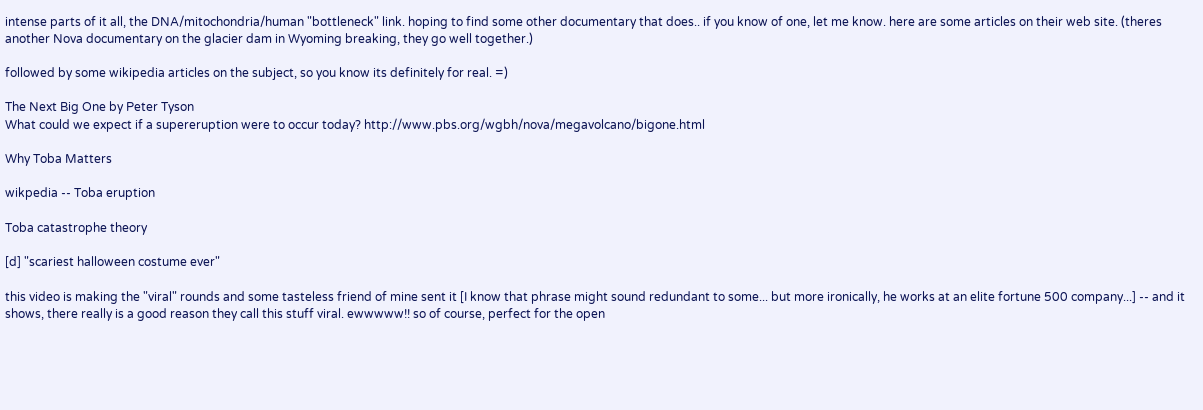intense parts of it all, the DNA/mitochondria/human "bottleneck" link. hoping to find some other documentary that does.. if you know of one, let me know. here are some articles on their web site. (theres another Nova documentary on the glacier dam in Wyoming breaking, they go well together.)

followed by some wikipedia articles on the subject, so you know its definitely for real. =)

The Next Big One by Peter Tyson
What could we expect if a supereruption were to occur today? http://www.pbs.org/wgbh/nova/megavolcano/bigone.html

Why Toba Matters

wikpedia -- Toba eruption

Toba catastrophe theory

[d] "scariest halloween costume ever"

this video is making the "viral" rounds and some tasteless friend of mine sent it [I know that phrase might sound redundant to some... but more ironically, he works at an elite fortune 500 company...] -- and it shows, there really is a good reason they call this stuff viral. ewwwww!! so of course, perfect for the open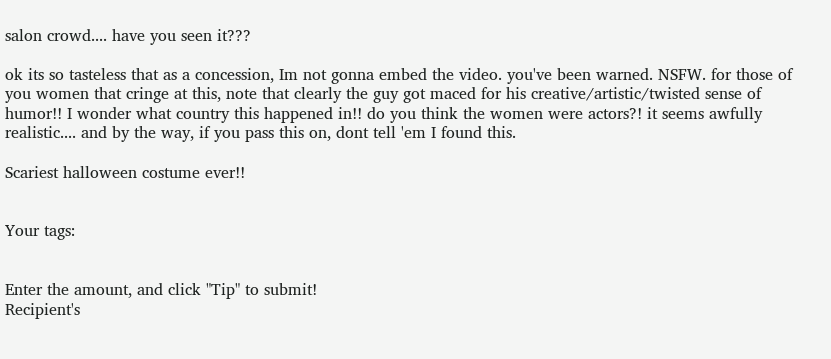salon crowd.... have you seen it???

ok its so tasteless that as a concession, Im not gonna embed the video. you've been warned. NSFW. for those of you women that cringe at this, note that clearly the guy got maced for his creative/artistic/twisted sense of humor!! I wonder what country this happened in!! do you think the women were actors?! it seems awfully realistic.... and by the way, if you pass this on, dont tell 'em I found this.

Scariest halloween costume ever!!


Your tags:


Enter the amount, and click "Tip" to submit!
Recipient's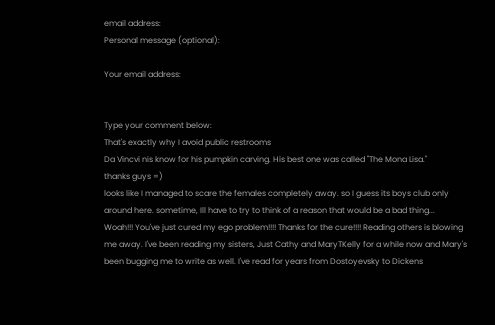email address:
Personal message (optional):

Your email address:


Type your comment below:
That's exactly why I avoid public restrooms
Da Vincvi nis know for his pumpkin carving. His best one was called "The Mona Lisa."
thanks guys =)
looks like I managed to scare the females completely away. so I guess its boys club only around here. sometime, Ill have to try to think of a reason that would be a bad thing...
Woah!!! You've just cured my ego problem!!!! Thanks for the cure!!!! Reading others is blowing me away. I've been reading my sisters, Just Cathy and MaryTKelly for a while now and Mary's been bugging me to write as well. I've read for years from Dostoyevsky to Dickens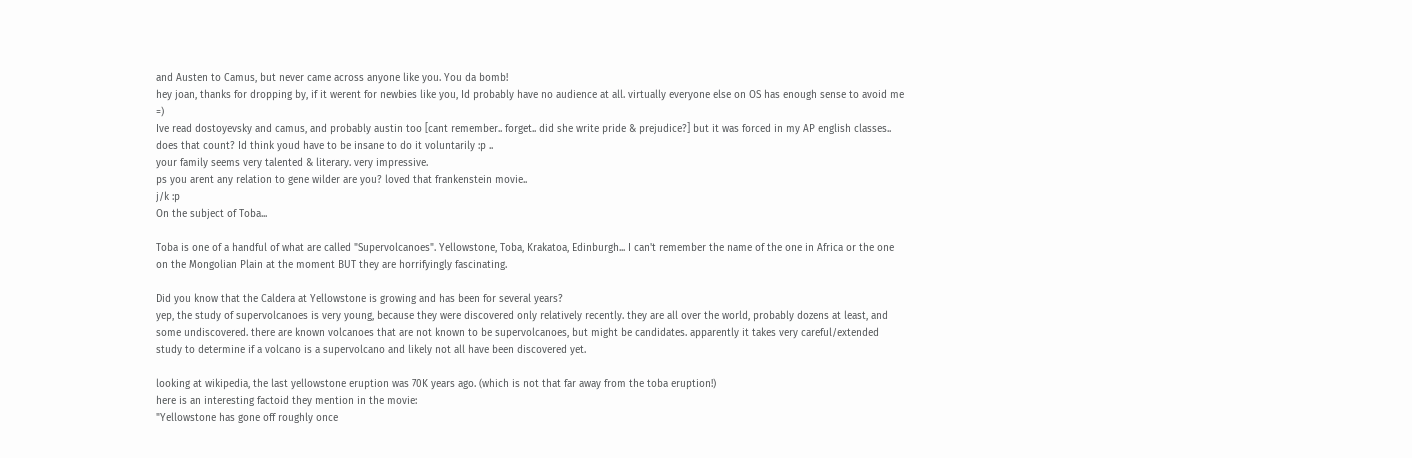and Austen to Camus, but never came across anyone like you. You da bomb!
hey joan, thanks for dropping by, if it werent for newbies like you, Id probably have no audience at all. virtually everyone else on OS has enough sense to avoid me =)
Ive read dostoyevsky and camus, and probably austin too [cant remember.. forget.. did she write pride & prejudice?] but it was forced in my AP english classes.. does that count? Id think youd have to be insane to do it voluntarily :p ..
your family seems very talented & literary. very impressive.
ps you arent any relation to gene wilder are you? loved that frankenstein movie..
j/k :p
On the subject of Toba...

Toba is one of a handful of what are called "Supervolcanoes". Yellowstone, Toba, Krakatoa, Edinburgh... I can't remember the name of the one in Africa or the one on the Mongolian Plain at the moment BUT they are horrifyingly fascinating.

Did you know that the Caldera at Yellowstone is growing and has been for several years?
yep, the study of supervolcanoes is very young, because they were discovered only relatively recently. they are all over the world, probably dozens at least, and some undiscovered. there are known volcanoes that are not known to be supervolcanoes, but might be candidates. apparently it takes very careful/extended study to determine if a volcano is a supervolcano and likely not all have been discovered yet.

looking at wikipedia, the last yellowstone eruption was 70K years ago. (which is not that far away from the toba eruption!)
here is an interesting factoid they mention in the movie:
"Yellowstone has gone off roughly once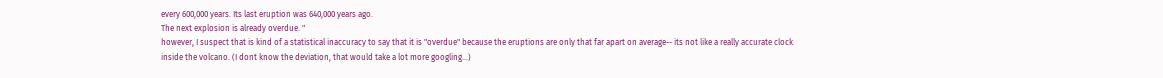every 600,000 years. Its last eruption was 640,000 years ago.
The next explosion is already overdue. "
however, I suspect that is kind of a statistical inaccuracy to say that it is "overdue" because the eruptions are only that far apart on average-- its not like a really accurate clock inside the volcano. (I dont know the deviation, that would take a lot more googling...)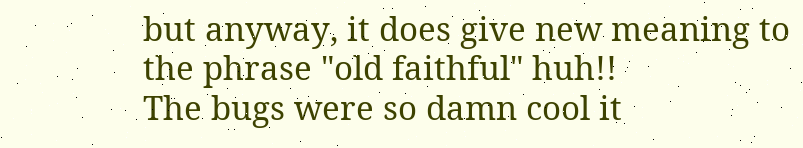but anyway, it does give new meaning to the phrase "old faithful" huh!!
The bugs were so damn cool it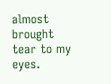almost brought tear to my eyes.